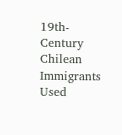19th-Century Chilean Immigrants Used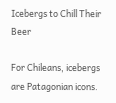Icebergs to Chill Their Beer

For Chileans, icebergs are Patagonian icons.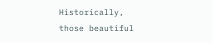Historically, those beautiful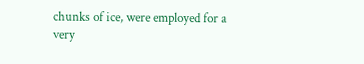chunks of ice, were employed for a very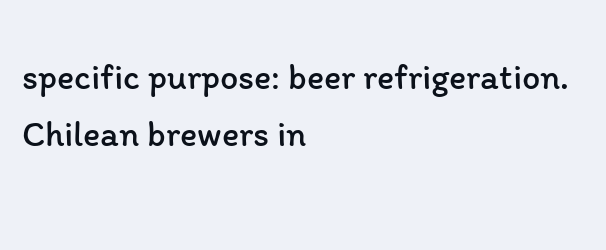specific purpose: beer refrigeration. Chilean brewers in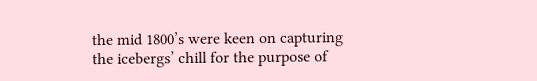the mid 1800’s were keen on capturing the icebergs’ chill for the purpose of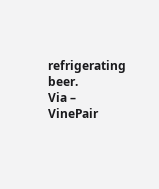refrigerating beer.
Via – VinePair